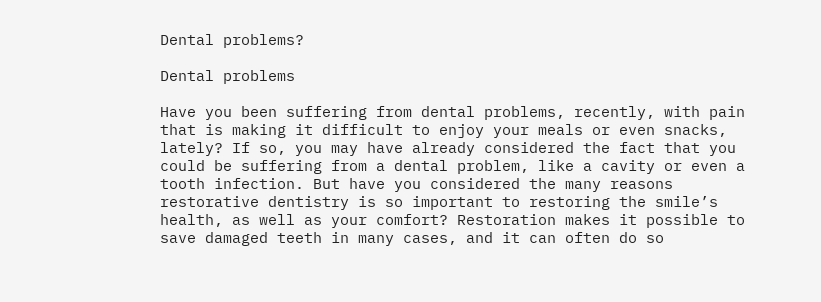Dental problems?

Dental problems

Have you been suffering from dental problems, recently, with pain that is making it difficult to enjoy your meals or even snacks, lately? If so, you may have already considered the fact that you could be suffering from a dental problem, like a cavity or even a tooth infection. But have you considered the many reasons restorative dentistry is so important to restoring the smile’s health, as well as your comfort? Restoration makes it possible to save damaged teeth in many cases, and it can often do so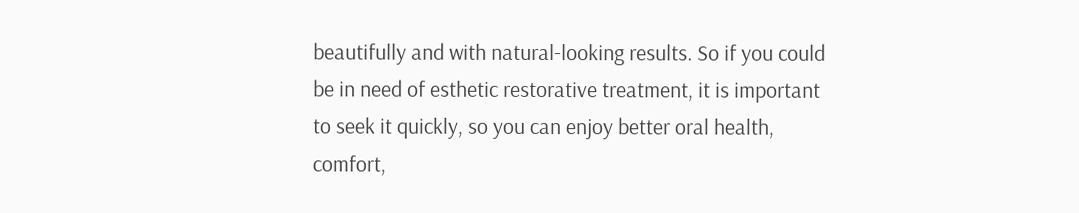beautifully and with natural-looking results. So if you could be in need of esthetic restorative treatment, it is important to seek it quickly, so you can enjoy better oral health, comfort,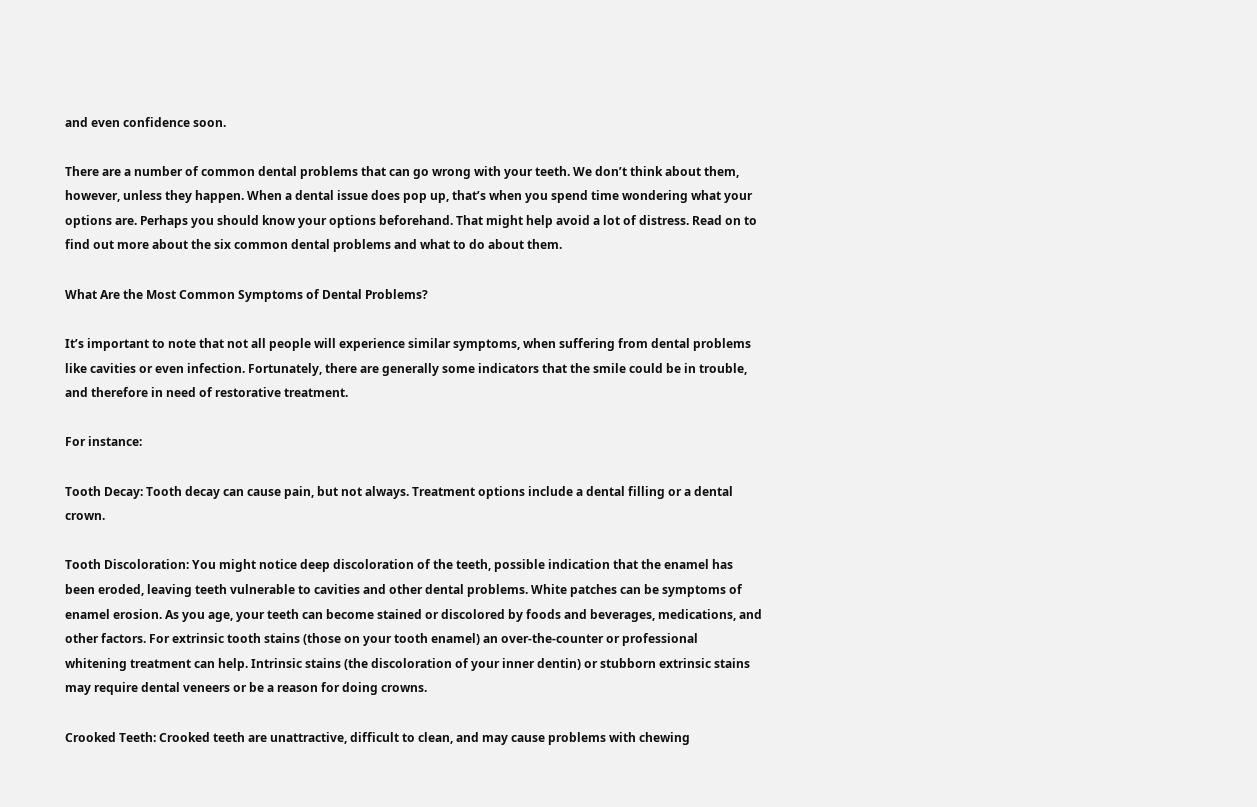and even confidence soon.

There are a number of common dental problems that can go wrong with your teeth. We don’t think about them, however, unless they happen. When a dental issue does pop up, that’s when you spend time wondering what your options are. Perhaps you should know your options beforehand. That might help avoid a lot of distress. Read on to find out more about the six common dental problems and what to do about them.

What Are the Most Common Symptoms of Dental Problems?

It’s important to note that not all people will experience similar symptoms, when suffering from dental problems like cavities or even infection. Fortunately, there are generally some indicators that the smile could be in trouble, and therefore in need of restorative treatment.

For instance:

Tooth Decay: Tooth decay can cause pain, but not always. Treatment options include a dental filling or a dental crown.

Tooth Discoloration: You might notice deep discoloration of the teeth, possible indication that the enamel has been eroded, leaving teeth vulnerable to cavities and other dental problems. White patches can be symptoms of enamel erosion. As you age, your teeth can become stained or discolored by foods and beverages, medications, and other factors. For extrinsic tooth stains (those on your tooth enamel) an over-the-counter or professional whitening treatment can help. Intrinsic stains (the discoloration of your inner dentin) or stubborn extrinsic stains may require dental veneers or be a reason for doing crowns.

Crooked Teeth: Crooked teeth are unattractive, difficult to clean, and may cause problems with chewing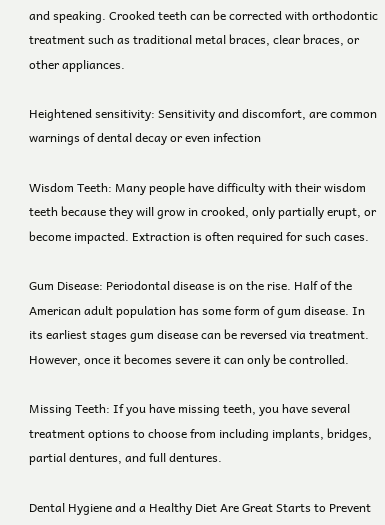and speaking. Crooked teeth can be corrected with orthodontic treatment such as traditional metal braces, clear braces, or other appliances.

Heightened sensitivity: Sensitivity and discomfort, are common warnings of dental decay or even infection

Wisdom Teeth: Many people have difficulty with their wisdom teeth because they will grow in crooked, only partially erupt, or become impacted. Extraction is often required for such cases.

Gum Disease: Periodontal disease is on the rise. Half of the American adult population has some form of gum disease. In its earliest stages gum disease can be reversed via treatment. However, once it becomes severe it can only be controlled.

Missing Teeth: If you have missing teeth, you have several treatment options to choose from including implants, bridges, partial dentures, and full dentures.

Dental Hygiene and a Healthy Diet Are Great Starts to Prevent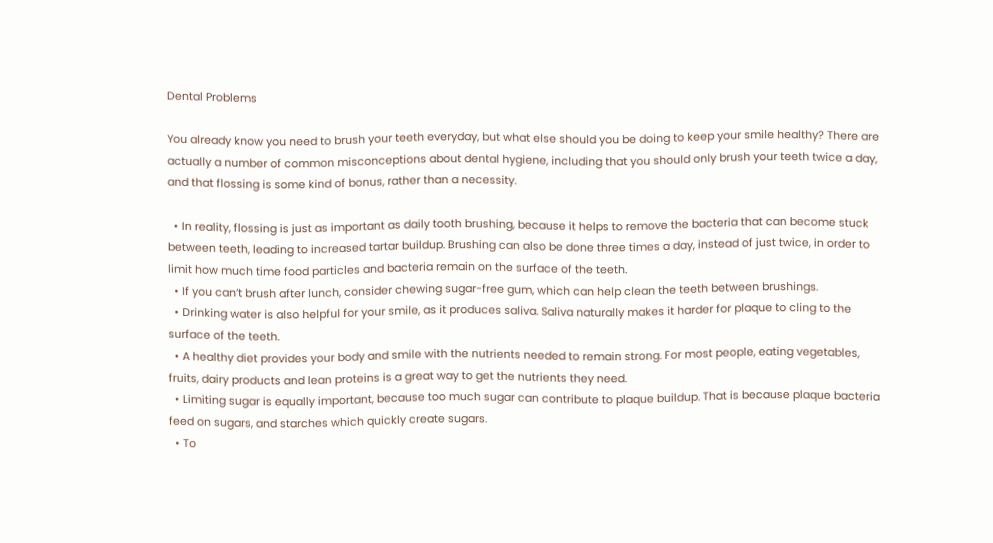Dental Problems

You already know you need to brush your teeth everyday, but what else should you be doing to keep your smile healthy? There are actually a number of common misconceptions about dental hygiene, including that you should only brush your teeth twice a day, and that flossing is some kind of bonus, rather than a necessity.

  • In reality, flossing is just as important as daily tooth brushing, because it helps to remove the bacteria that can become stuck between teeth, leading to increased tartar buildup. Brushing can also be done three times a day, instead of just twice, in order to limit how much time food particles and bacteria remain on the surface of the teeth.
  • If you can’t brush after lunch, consider chewing sugar-free gum, which can help clean the teeth between brushings.
  • Drinking water is also helpful for your smile, as it produces saliva. Saliva naturally makes it harder for plaque to cling to the surface of the teeth.
  • A healthy diet provides your body and smile with the nutrients needed to remain strong. For most people, eating vegetables, fruits, dairy products and lean proteins is a great way to get the nutrients they need.
  • Limiting sugar is equally important, because too much sugar can contribute to plaque buildup. That is because plaque bacteria feed on sugars, and starches which quickly create sugars.
  • To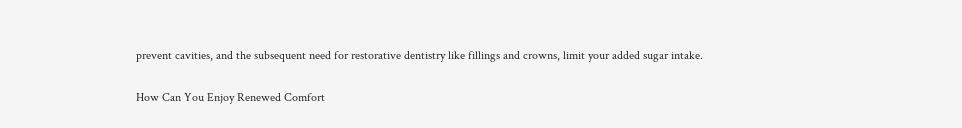prevent cavities, and the subsequent need for restorative dentistry like fillings and crowns, limit your added sugar intake.

How Can You Enjoy Renewed Comfort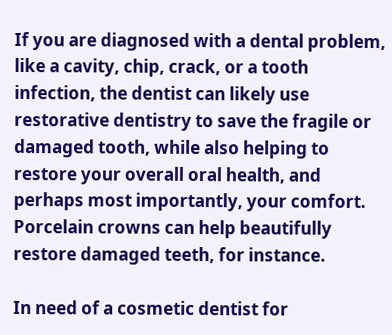If you are diagnosed with a dental problem, like a cavity, chip, crack, or a tooth infection, the dentist can likely use restorative dentistry to save the fragile or damaged tooth, while also helping to restore your overall oral health, and perhaps most importantly, your comfort. Porcelain crowns can help beautifully restore damaged teeth, for instance.

In need of a cosmetic dentist for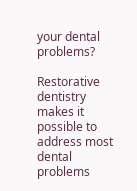your dental problems?

Restorative dentistry makes it possible to address most dental problems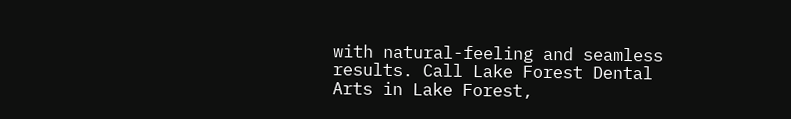with natural-feeling and seamless results. Call Lake Forest Dental Arts in Lake Forest,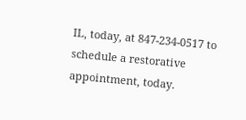IL, today, at 847-234-0517 to schedule a restorative appointment, today.